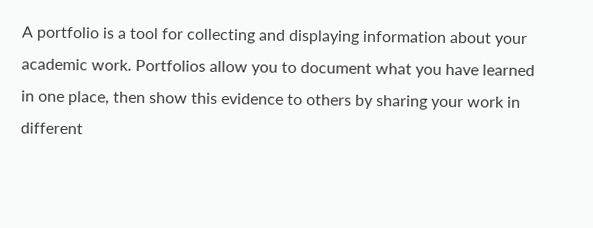A portfolio is a tool for collecting and displaying information about your academic work. Portfolios allow you to document what you have learned in one place, then show this evidence to others by sharing your work in different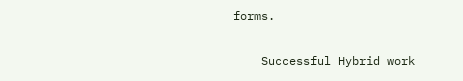forms.

    Successful Hybrid work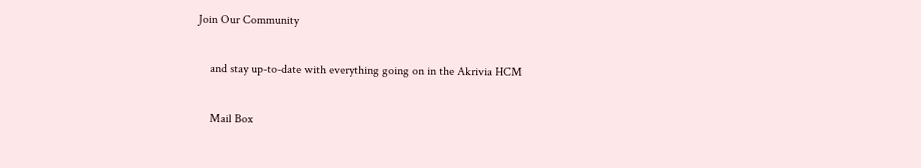Join Our Community

    and stay up-to-date with everything going on in the Akrivia HCM

    Mail Box